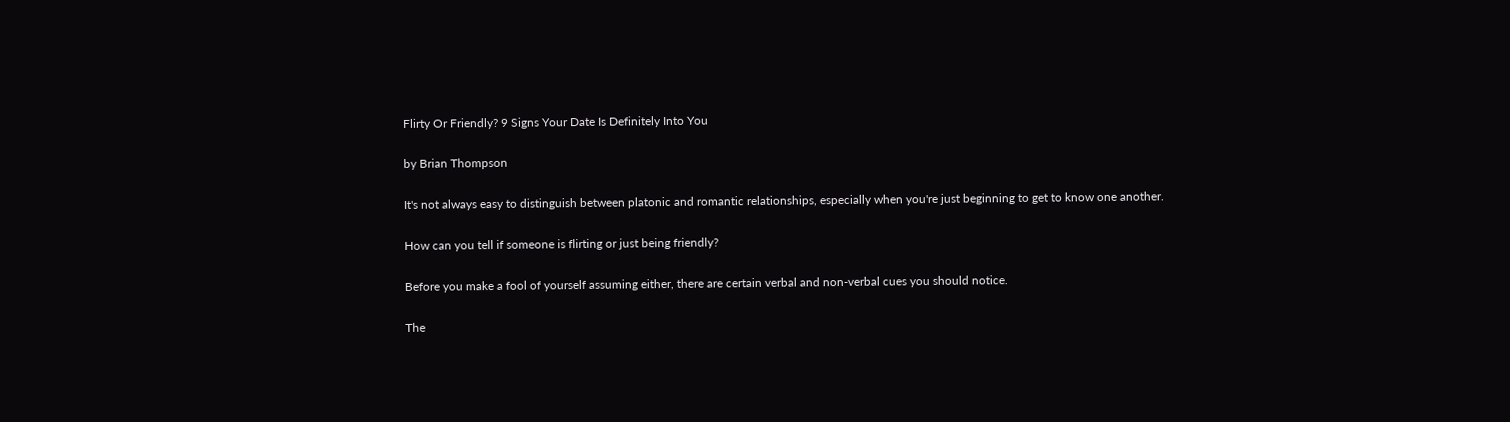Flirty Or Friendly? 9 Signs Your Date Is Definitely Into You

by Brian Thompson

It's not always easy to distinguish between platonic and romantic relationships, especially when you're just beginning to get to know one another.

How can you tell if someone is flirting or just being friendly?

Before you make a fool of yourself assuming either, there are certain verbal and non-verbal cues you should notice.

The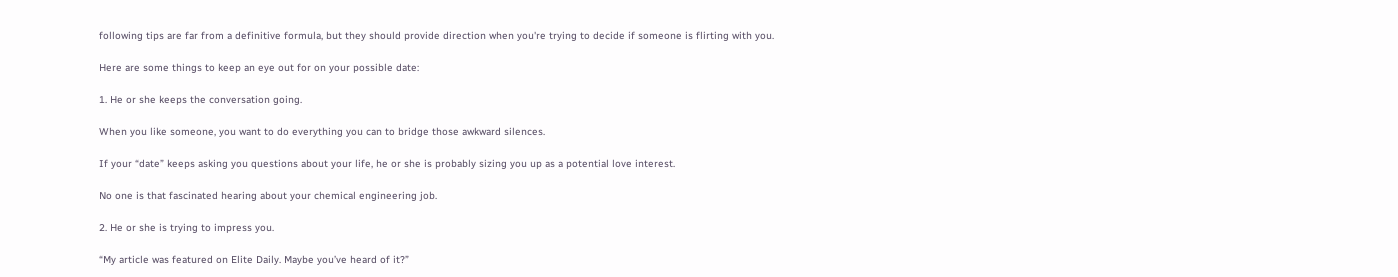following tips are far from a definitive formula, but they should provide direction when you're trying to decide if someone is flirting with you.

Here are some things to keep an eye out for on your possible date:

1. He or she keeps the conversation going.

When you like someone, you want to do everything you can to bridge those awkward silences.

If your “date” keeps asking you questions about your life, he or she is probably sizing you up as a potential love interest.

No one is that fascinated hearing about your chemical engineering job.

2. He or she is trying to impress you.

“My article was featured on Elite Daily. Maybe you’ve heard of it?”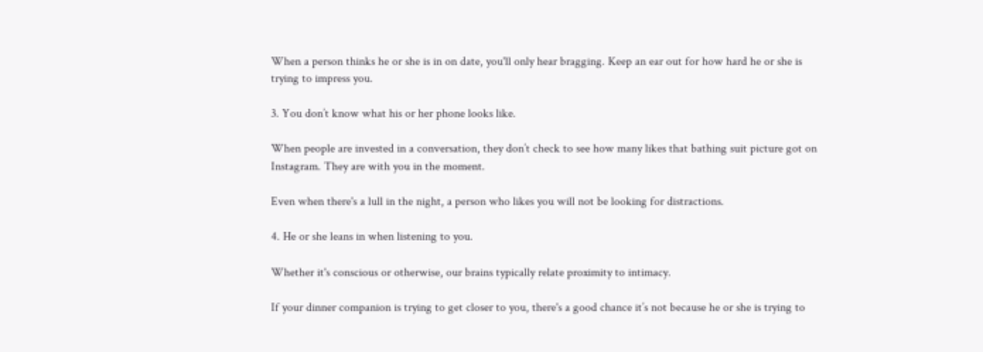When a person thinks he or she is in on date, you'll only hear bragging. Keep an ear out for how hard he or she is trying to impress you.

3. You don’t know what his or her phone looks like.

When people are invested in a conversation, they don’t check to see how many likes that bathing suit picture got on Instagram. They are with you in the moment.

Even when there's a lull in the night, a person who likes you will not be looking for distractions.

4. He or she leans in when listening to you.

Whether it's conscious or otherwise, our brains typically relate proximity to intimacy.

If your dinner companion is trying to get closer to you, there's a good chance it’s not because he or she is trying to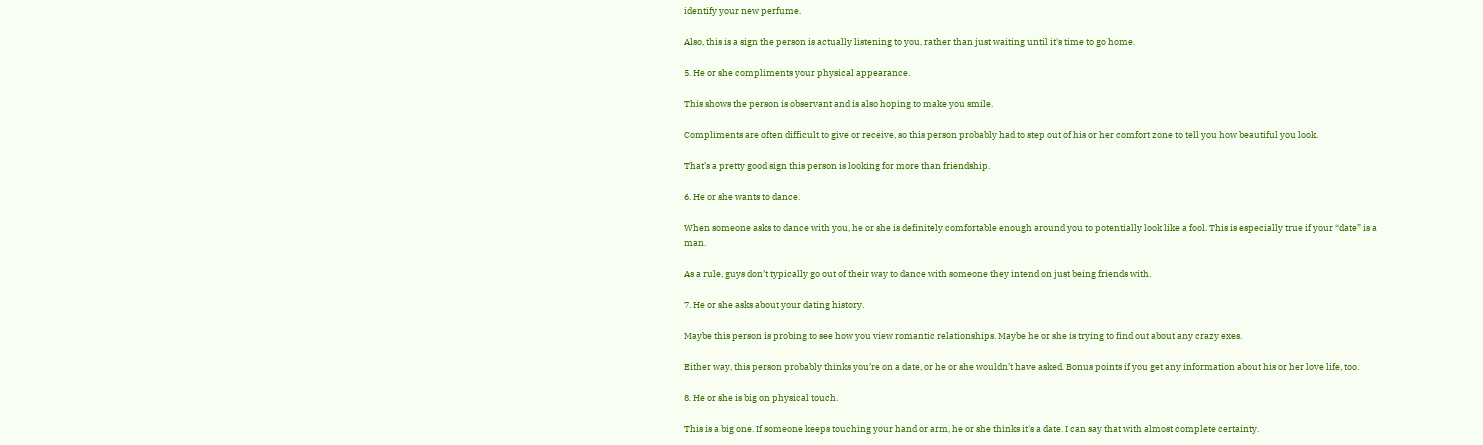identify your new perfume.

Also, this is a sign the person is actually listening to you, rather than just waiting until it's time to go home.

5. He or she compliments your physical appearance.

This shows the person is observant and is also hoping to make you smile.

Compliments are often difficult to give or receive, so this person probably had to step out of his or her comfort zone to tell you how beautiful you look.

That’s a pretty good sign this person is looking for more than friendship.

6. He or she wants to dance.

When someone asks to dance with you, he or she is definitely comfortable enough around you to potentially look like a fool. This is especially true if your “date” is a man.

As a rule, guys don’t typically go out of their way to dance with someone they intend on just being friends with.

7. He or she asks about your dating history.

Maybe this person is probing to see how you view romantic relationships. Maybe he or she is trying to find out about any crazy exes.

Either way, this person probably thinks you’re on a date, or he or she wouldn’t have asked. Bonus points if you get any information about his or her love life, too.

8. He or she is big on physical touch.

This is a big one. If someone keeps touching your hand or arm, he or she thinks it's a date. I can say that with almost complete certainty.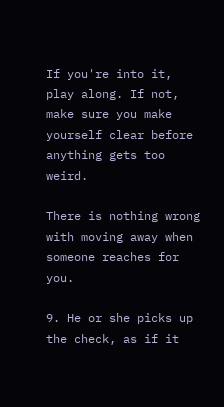If you're into it, play along. If not, make sure you make yourself clear before anything gets too weird.

There is nothing wrong with moving away when someone reaches for you.

9. He or she picks up the check, as if it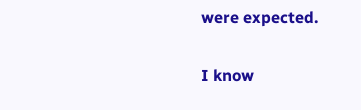were expected.

I know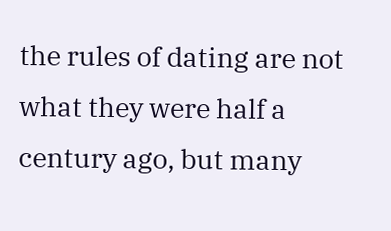the rules of dating are not what they were half a century ago, but many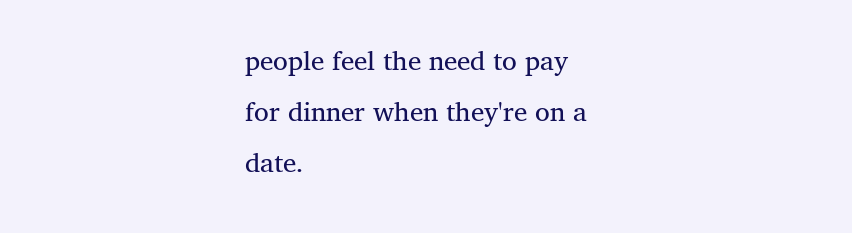people feel the need to pay for dinner when they're on a date.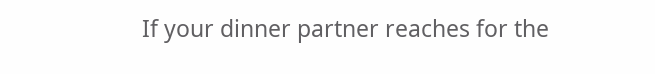If your dinner partner reaches for the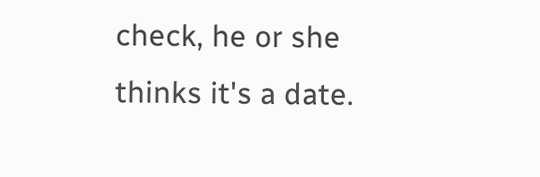check, he or she thinks it's a date.